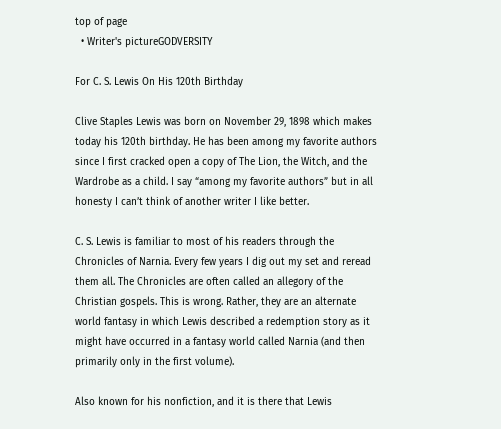top of page
  • Writer's pictureGODVERSITY

For C. S. Lewis On His 120th Birthday

Clive Staples Lewis was born on November 29, 1898 which makes today his 120th birthday. He has been among my favorite authors since I first cracked open a copy of The Lion, the Witch, and the Wardrobe as a child. I say “among my favorite authors” but in all honesty I can’t think of another writer I like better.

C. S. Lewis is familiar to most of his readers through the Chronicles of Narnia. Every few years I dig out my set and reread them all. The Chronicles are often called an allegory of the Christian gospels. This is wrong. Rather, they are an alternate world fantasy in which Lewis described a redemption story as it might have occurred in a fantasy world called Narnia (and then primarily only in the first volume).

Also known for his nonfiction, and it is there that Lewis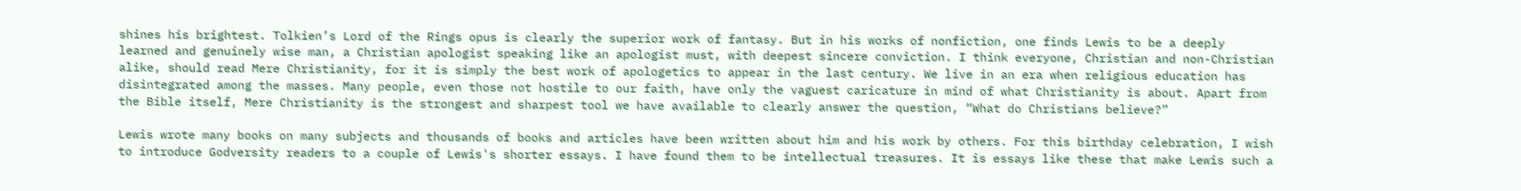shines his brightest. Tolkien’s Lord of the Rings opus is clearly the superior work of fantasy. But in his works of nonfiction, one finds Lewis to be a deeply learned and genuinely wise man, a Christian apologist speaking like an apologist must, with deepest sincere conviction. I think everyone, Christian and non-Christian alike, should read Mere Christianity, for it is simply the best work of apologetics to appear in the last century. We live in an era when religious education has disintegrated among the masses. Many people, even those not hostile to our faith, have only the vaguest caricature in mind of what Christianity is about. Apart from the Bible itself, Mere Christianity is the strongest and sharpest tool we have available to clearly answer the question, “What do Christians believe?”

Lewis wrote many books on many subjects and thousands of books and articles have been written about him and his work by others. For this birthday celebration, I wish to introduce Godversity readers to a couple of Lewis's shorter essays. I have found them to be intellectual treasures. It is essays like these that make Lewis such a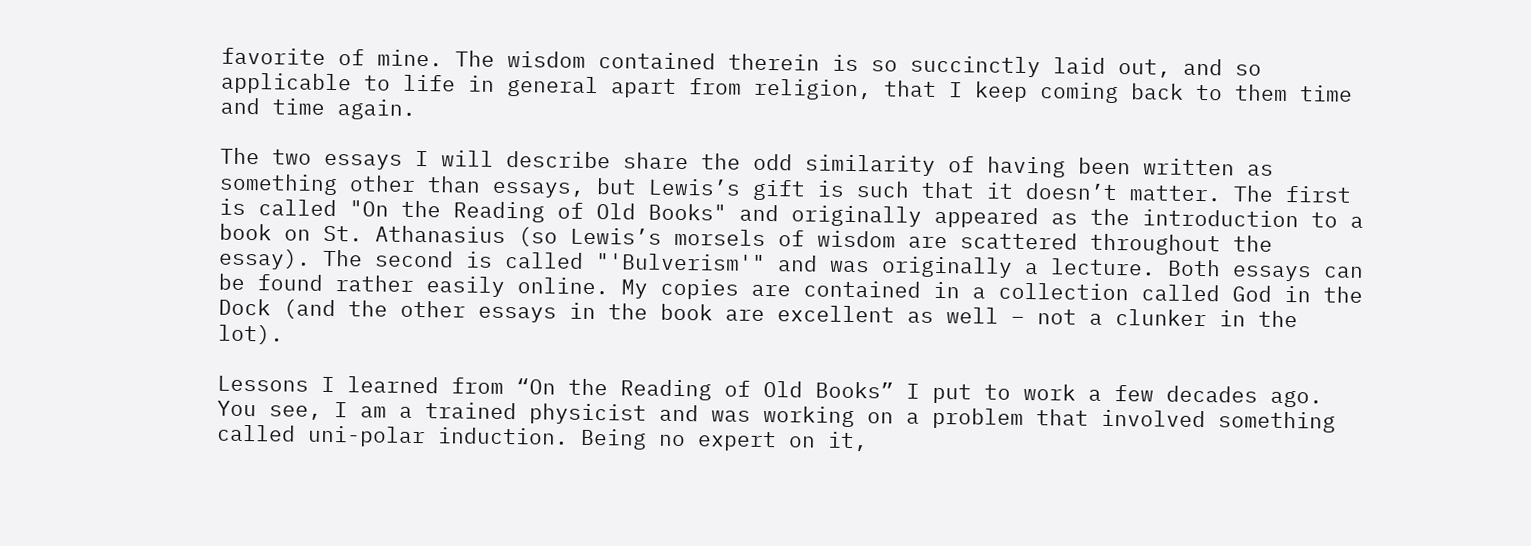favorite of mine. The wisdom contained therein is so succinctly laid out, and so applicable to life in general apart from religion, that I keep coming back to them time and time again.

The two essays I will describe share the odd similarity of having been written as something other than essays, but Lewis’s gift is such that it doesn’t matter. The first is called "On the Reading of Old Books" and originally appeared as the introduction to a book on St. Athanasius (so Lewis’s morsels of wisdom are scattered throughout the essay). The second is called "'Bulverism'" and was originally a lecture. Both essays can be found rather easily online. My copies are contained in a collection called God in the Dock (and the other essays in the book are excellent as well – not a clunker in the lot).

Lessons I learned from “On the Reading of Old Books” I put to work a few decades ago. You see, I am a trained physicist and was working on a problem that involved something called uni-polar induction. Being no expert on it,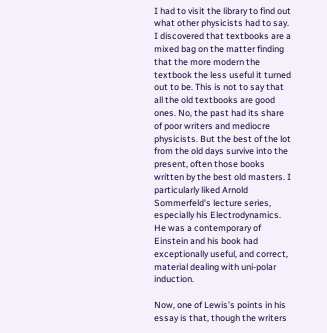I had to visit the library to find out what other physicists had to say. I discovered that textbooks are a mixed bag on the matter finding that the more modern the textbook the less useful it turned out to be. This is not to say that all the old textbooks are good ones. No, the past had its share of poor writers and mediocre physicists. But the best of the lot from the old days survive into the present, often those books written by the best old masters. I particularly liked Arnold Sommerfeld's lecture series, especially his Electrodynamics. He was a contemporary of Einstein and his book had exceptionally useful, and correct, material dealing with uni-polar induction.

Now, one of Lewis’s points in his essay is that, though the writers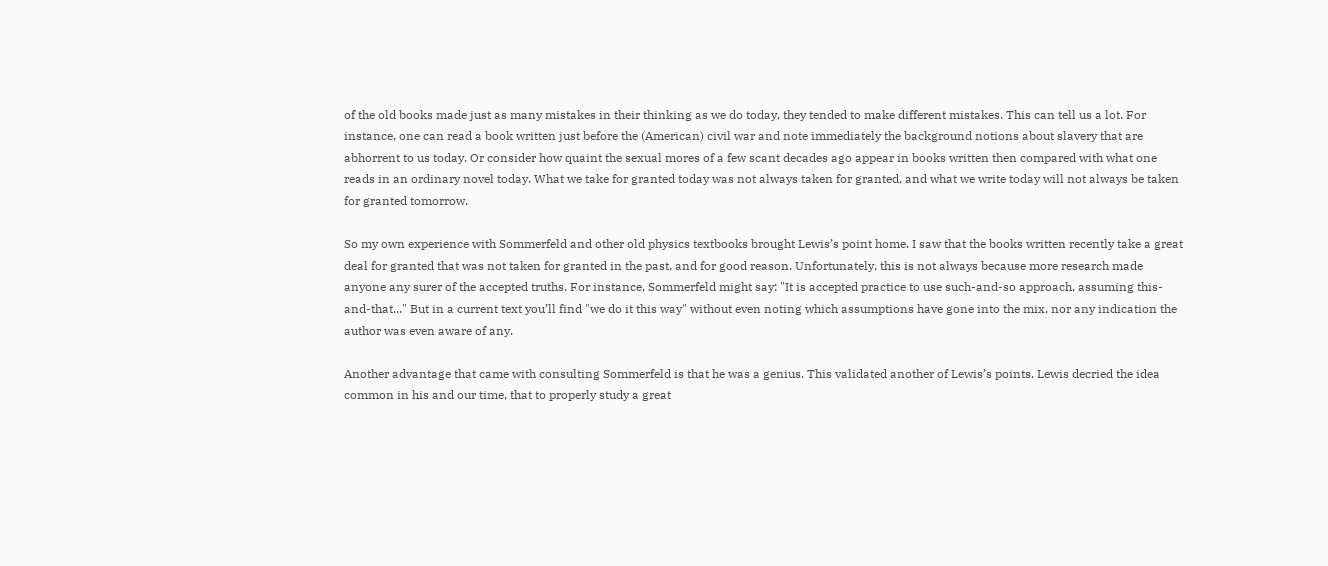of the old books made just as many mistakes in their thinking as we do today, they tended to make different mistakes. This can tell us a lot. For instance, one can read a book written just before the (American) civil war and note immediately the background notions about slavery that are abhorrent to us today. Or consider how quaint the sexual mores of a few scant decades ago appear in books written then compared with what one reads in an ordinary novel today. What we take for granted today was not always taken for granted, and what we write today will not always be taken for granted tomorrow.

So my own experience with Sommerfeld and other old physics textbooks brought Lewis’s point home. I saw that the books written recently take a great deal for granted that was not taken for granted in the past, and for good reason. Unfortunately, this is not always because more research made anyone any surer of the accepted truths. For instance, Sommerfeld might say: "It is accepted practice to use such-and-so approach, assuming this-and-that..." But in a current text you’ll find "we do it this way" without even noting which assumptions have gone into the mix, nor any indication the author was even aware of any.

Another advantage that came with consulting Sommerfeld is that he was a genius. This validated another of Lewis’s points. Lewis decried the idea common in his and our time, that to properly study a great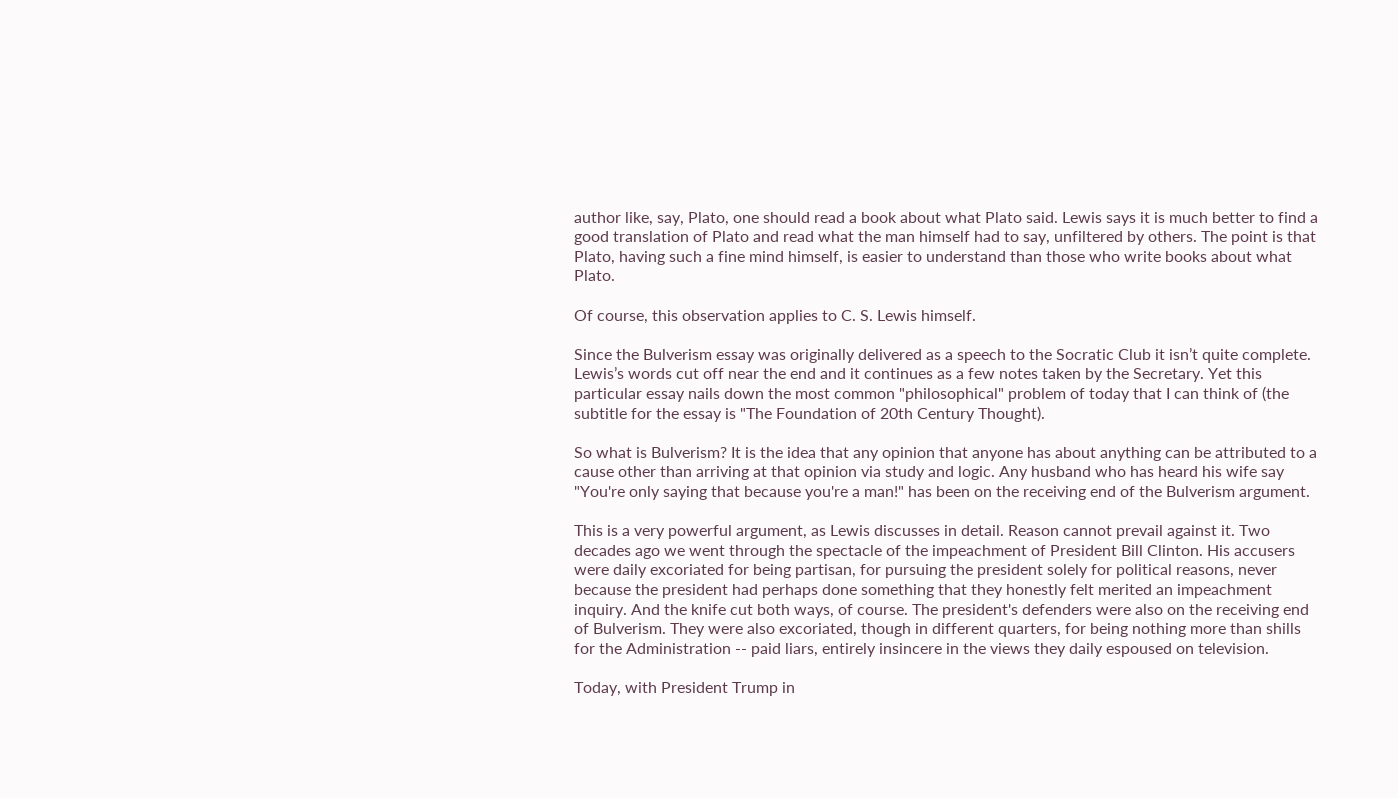author like, say, Plato, one should read a book about what Plato said. Lewis says it is much better to find a good translation of Plato and read what the man himself had to say, unfiltered by others. The point is that Plato, having such a fine mind himself, is easier to understand than those who write books about what Plato.

Of course, this observation applies to C. S. Lewis himself.

Since the Bulverism essay was originally delivered as a speech to the Socratic Club it isn’t quite complete. Lewis’s words cut off near the end and it continues as a few notes taken by the Secretary. Yet this particular essay nails down the most common "philosophical" problem of today that I can think of (the subtitle for the essay is "The Foundation of 20th Century Thought).

So what is Bulverism? It is the idea that any opinion that anyone has about anything can be attributed to a cause other than arriving at that opinion via study and logic. Any husband who has heard his wife say "You're only saying that because you're a man!" has been on the receiving end of the Bulverism argument.

This is a very powerful argument, as Lewis discusses in detail. Reason cannot prevail against it. Two decades ago we went through the spectacle of the impeachment of President Bill Clinton. His accusers were daily excoriated for being partisan, for pursuing the president solely for political reasons, never because the president had perhaps done something that they honestly felt merited an impeachment inquiry. And the knife cut both ways, of course. The president's defenders were also on the receiving end of Bulverism. They were also excoriated, though in different quarters, for being nothing more than shills for the Administration -- paid liars, entirely insincere in the views they daily espoused on television.

Today, with President Trump in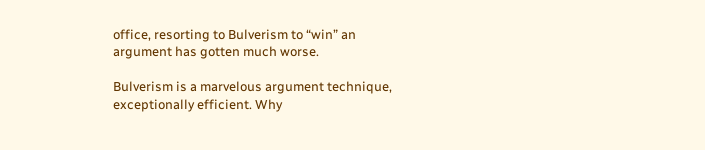office, resorting to Bulverism to “win” an argument has gotten much worse.

Bulverism is a marvelous argument technique, exceptionally efficient. Why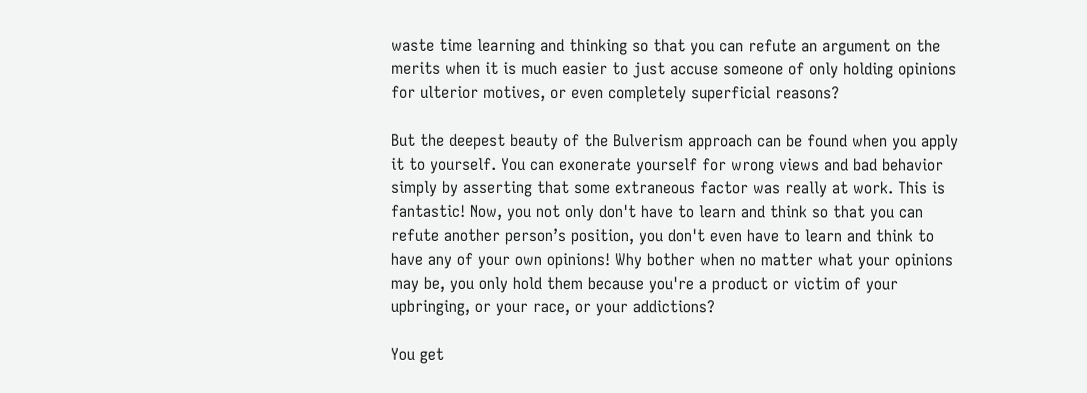waste time learning and thinking so that you can refute an argument on the merits when it is much easier to just accuse someone of only holding opinions for ulterior motives, or even completely superficial reasons?

But the deepest beauty of the Bulverism approach can be found when you apply it to yourself. You can exonerate yourself for wrong views and bad behavior simply by asserting that some extraneous factor was really at work. This is fantastic! Now, you not only don't have to learn and think so that you can refute another person’s position, you don't even have to learn and think to have any of your own opinions! Why bother when no matter what your opinions may be, you only hold them because you're a product or victim of your upbringing, or your race, or your addictions?

You get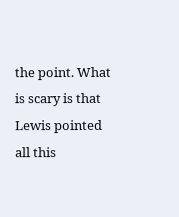the point. What is scary is that Lewis pointed all this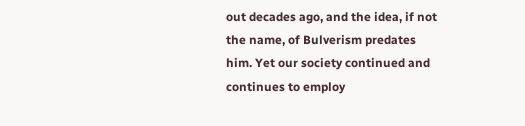out decades ago, and the idea, if not the name, of Bulverism predates him. Yet our society continued and continues to employ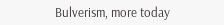Bulverism, more today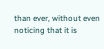than ever, without even noticing that it is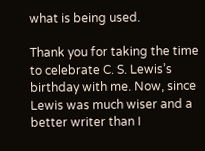what is being used.

Thank you for taking the time to celebrate C. S. Lewis’s birthday with me. Now, since Lewis was much wiser and a better writer than I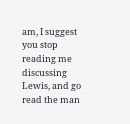am, I suggest you stop reading me discussing Lewis, and go read the man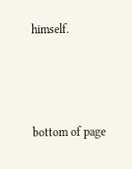himself.



bottom of page